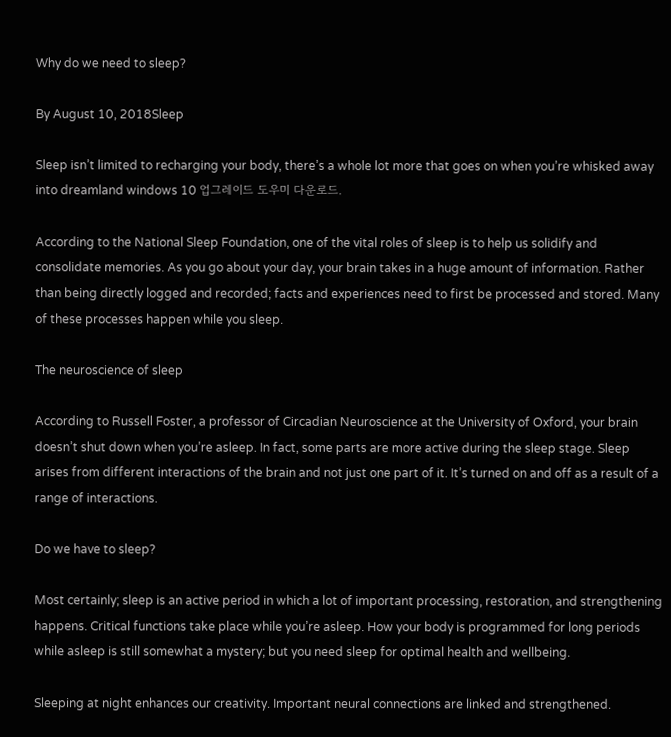Why do we need to sleep?

By August 10, 2018Sleep

Sleep isn’t limited to recharging your body, there’s a whole lot more that goes on when you’re whisked away into dreamland windows 10 업그레이드 도우미 다운로드.

According to the National Sleep Foundation, one of the vital roles of sleep is to help us solidify and consolidate memories. As you go about your day, your brain takes in a huge amount of information. Rather than being directly logged and recorded; facts and experiences need to first be processed and stored. Many of these processes happen while you sleep.

The neuroscience of sleep

According to Russell Foster, a professor of Circadian Neuroscience at the University of Oxford, your brain doesn’t shut down when you’re asleep. In fact, some parts are more active during the sleep stage. Sleep arises from different interactions of the brain and not just one part of it. It’s turned on and off as a result of a range of interactions.

Do we have to sleep?

Most certainly; sleep is an active period in which a lot of important processing, restoration, and strengthening happens. Critical functions take place while you’re asleep. How your body is programmed for long periods while asleep is still somewhat a mystery; but you need sleep for optimal health and wellbeing.

Sleeping at night enhances our creativity. Important neural connections are linked and strengthened.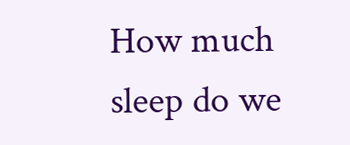How much sleep do we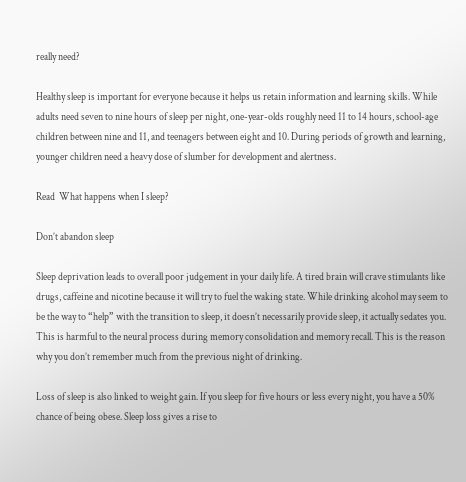really need?

Healthy sleep is important for everyone because it helps us retain information and learning skills. While adults need seven to nine hours of sleep per night, one-year-olds roughly need 11 to 14 hours, school-age children between nine and 11, and teenagers between eight and 10. During periods of growth and learning, younger children need a heavy dose of slumber for development and alertness.

Read  What happens when I sleep?

Don’t abandon sleep

Sleep deprivation leads to overall poor judgement in your daily life. A tired brain will crave stimulants like drugs, caffeine and nicotine because it will try to fuel the waking state. While drinking alcohol may seem to be the way to “help” with the transition to sleep, it doesn’t necessarily provide sleep, it actually sedates you. This is harmful to the neural process during memory consolidation and memory recall. This is the reason why you don’t remember much from the previous night of drinking.

Loss of sleep is also linked to weight gain. If you sleep for five hours or less every night, you have a 50% chance of being obese. Sleep loss gives a rise to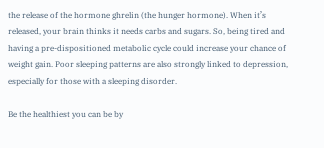the release of the hormone ghrelin (the hunger hormone). When it’s released, your brain thinks it needs carbs and sugars. So, being tired and having a pre-dispositioned metabolic cycle could increase your chance of weight gain. Poor sleeping patterns are also strongly linked to depression, especially for those with a sleeping disorder.

Be the healthiest you can be by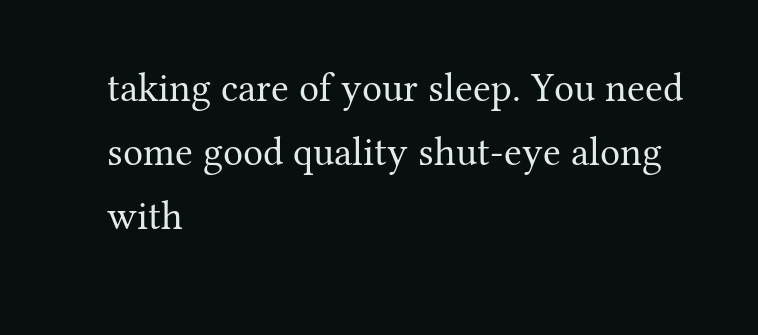taking care of your sleep. You need some good quality shut-eye along with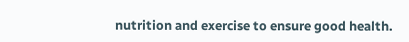nutrition and exercise to ensure good health.